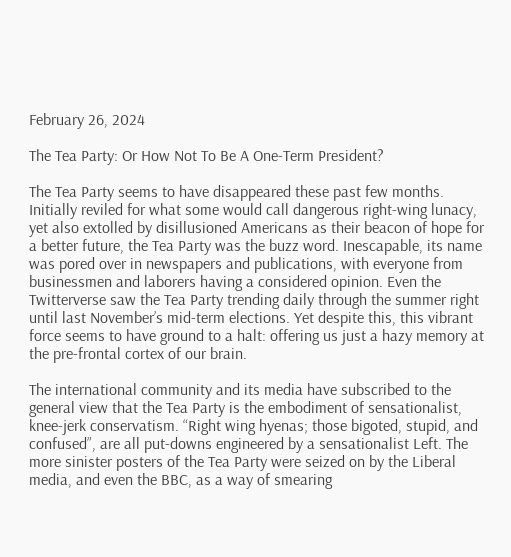February 26, 2024

The Tea Party: Or How Not To Be A One-Term President?

The Tea Party seems to have disappeared these past few months. Initially reviled for what some would call dangerous right-wing lunacy, yet also extolled by disillusioned Americans as their beacon of hope for a better future, the Tea Party was the buzz word. Inescapable, its name was pored over in newspapers and publications, with everyone from businessmen and laborers having a considered opinion. Even the Twitterverse saw the Tea Party trending daily through the summer right until last November’s mid-term elections. Yet despite this, this vibrant force seems to have ground to a halt: offering us just a hazy memory at the pre-frontal cortex of our brain.

The international community and its media have subscribed to the general view that the Tea Party is the embodiment of sensationalist, knee-jerk conservatism. “Right wing hyenas; those bigoted, stupid, and confused”, are all put-downs engineered by a sensationalist Left. The more sinister posters of the Tea Party were seized on by the Liberal media, and even the BBC, as a way of smearing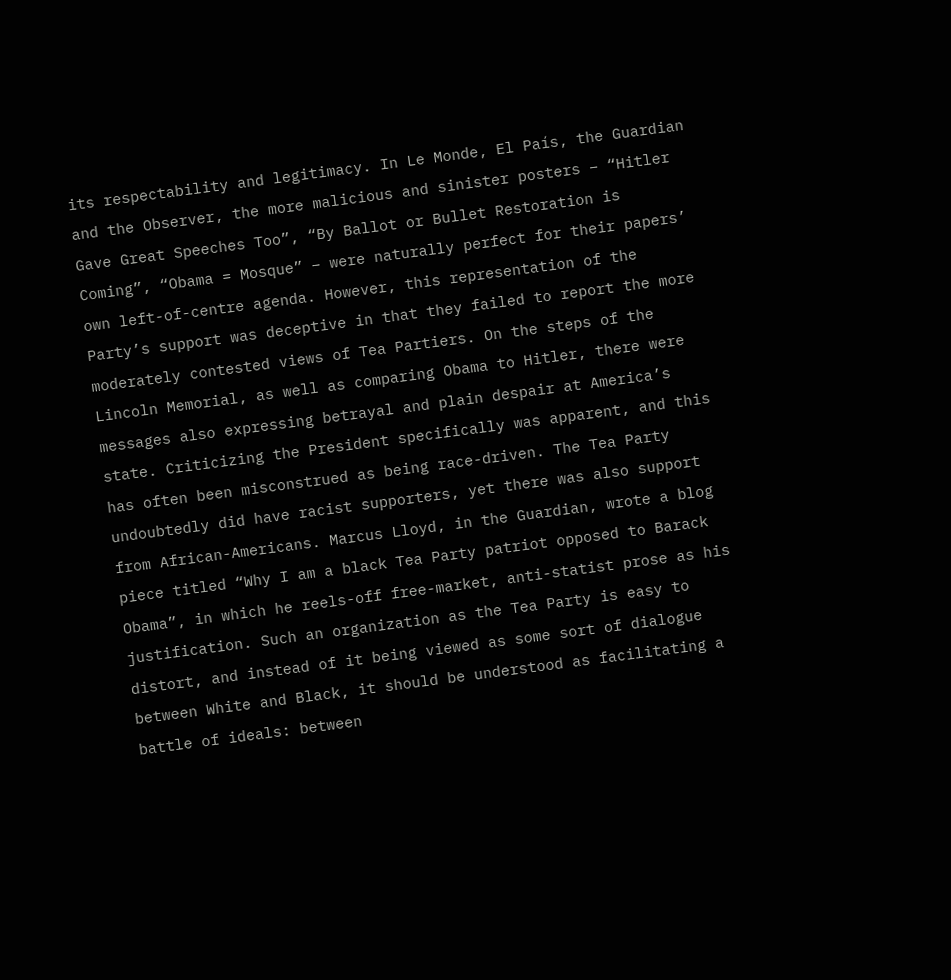its respectability and legitimacy. In Le Monde, El País, the Guardian and the Observer, the more malicious and sinister posters – “Hitler Gave Great Speeches Too”, “By Ballot or Bullet Restoration is Coming”, “Obama = Mosque” – were naturally perfect for their papers’ own left-of-centre agenda. However, this representation of the Party’s support was deceptive in that they failed to report the more moderately contested views of Tea Partiers. On the steps of the Lincoln Memorial, as well as comparing Obama to Hitler, there were messages also expressing betrayal and plain despair at America’s state. Criticizing the President specifically was apparent, and this has often been misconstrued as being race-driven. The Tea Party undoubtedly did have racist supporters, yet there was also support from African-Americans. Marcus Lloyd, in the Guardian, wrote a blog piece titled “Why I am a black Tea Party patriot opposed to Barack Obama”, in which he reels-off free-market, anti-statist prose as his justification. Such an organization as the Tea Party is easy to distort, and instead of it being viewed as some sort of dialogue between White and Black, it should be understood as facilitating a battle of ideals: between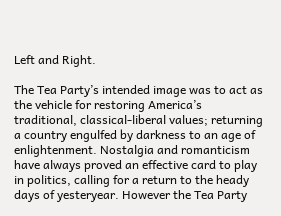Left and Right.

The Tea Party’s intended image was to act as the vehicle for restoring America’s traditional, classical-liberal values; returning a country engulfed by darkness to an age of enlightenment. Nostalgia and romanticism have always proved an effective card to play in politics, calling for a return to the heady days of yesteryear. However the Tea Party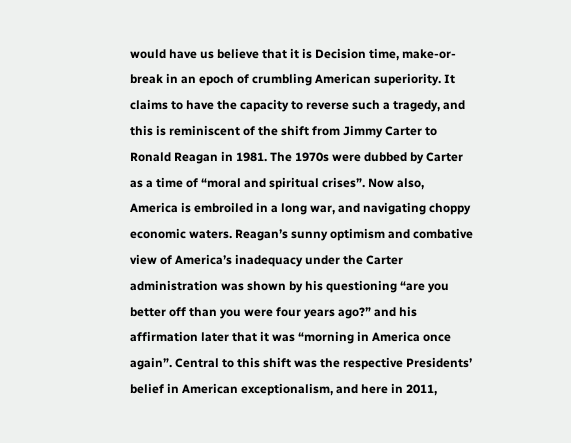would have us believe that it is Decision time, make-or-break in an epoch of crumbling American superiority. It claims to have the capacity to reverse such a tragedy, and this is reminiscent of the shift from Jimmy Carter to Ronald Reagan in 1981. The 1970s were dubbed by Carter as a time of “moral and spiritual crises”. Now also, America is embroiled in a long war, and navigating choppy economic waters. Reagan’s sunny optimism and combative view of America’s inadequacy under the Carter administration was shown by his questioning “are you better off than you were four years ago?” and his affirmation later that it was “morning in America once again”. Central to this shift was the respective Presidents’ belief in American exceptionalism, and here in 2011,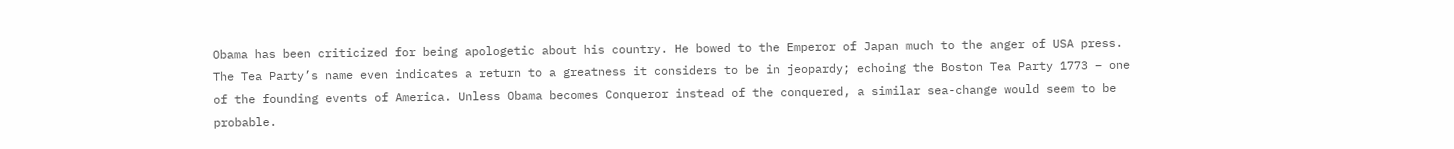Obama has been criticized for being apologetic about his country. He bowed to the Emperor of Japan much to the anger of USA press. The Tea Party’s name even indicates a return to a greatness it considers to be in jeopardy; echoing the Boston Tea Party 1773 – one of the founding events of America. Unless Obama becomes Conqueror instead of the conquered, a similar sea-change would seem to be probable.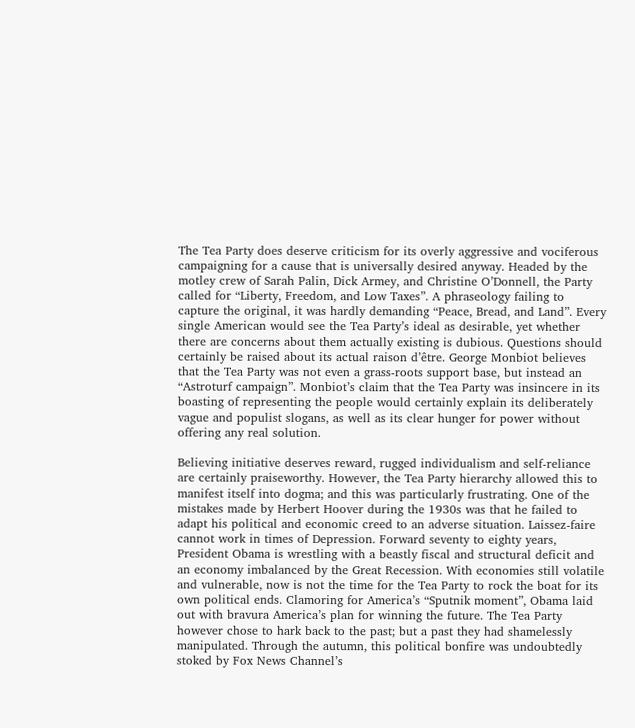The Tea Party does deserve criticism for its overly aggressive and vociferous campaigning for a cause that is universally desired anyway. Headed by the motley crew of Sarah Palin, Dick Armey, and Christine O’Donnell, the Party called for “Liberty, Freedom, and Low Taxes”. A phraseology failing to capture the original, it was hardly demanding “Peace, Bread, and Land”. Every single American would see the Tea Party’s ideal as desirable, yet whether there are concerns about them actually existing is dubious. Questions should certainly be raised about its actual raison d’être. George Monbiot believes that the Tea Party was not even a grass-roots support base, but instead an “Astroturf campaign”. Monbiot’s claim that the Tea Party was insincere in its boasting of representing the people would certainly explain its deliberately vague and populist slogans, as well as its clear hunger for power without offering any real solution.

Believing initiative deserves reward, rugged individualism and self-reliance are certainly praiseworthy. However, the Tea Party hierarchy allowed this to manifest itself into dogma; and this was particularly frustrating. One of the mistakes made by Herbert Hoover during the 1930s was that he failed to adapt his political and economic creed to an adverse situation. Laissez-faire cannot work in times of Depression. Forward seventy to eighty years, President Obama is wrestling with a beastly fiscal and structural deficit and an economy imbalanced by the Great Recession. With economies still volatile and vulnerable, now is not the time for the Tea Party to rock the boat for its own political ends. Clamoring for America’s “Sputnik moment”, Obama laid out with bravura America’s plan for winning the future. The Tea Party however chose to hark back to the past; but a past they had shamelessly manipulated. Through the autumn, this political bonfire was undoubtedly stoked by Fox News Channel’s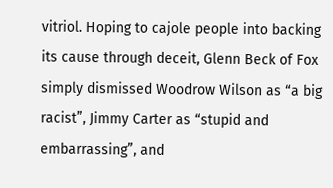vitriol. Hoping to cajole people into backing its cause through deceit, Glenn Beck of Fox simply dismissed Woodrow Wilson as “a big racist”, Jimmy Carter as “stupid and embarrassing”, and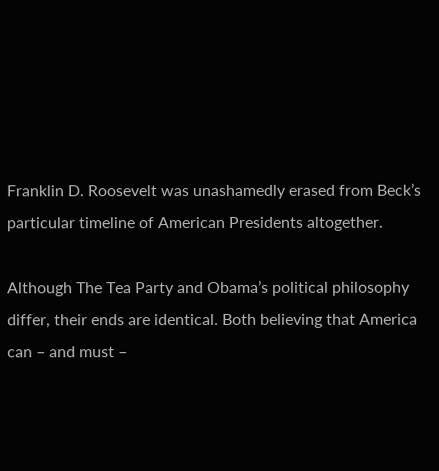Franklin D. Roosevelt was unashamedly erased from Beck’s particular timeline of American Presidents altogether.

Although The Tea Party and Obama’s political philosophy differ, their ends are identical. Both believing that America can – and must –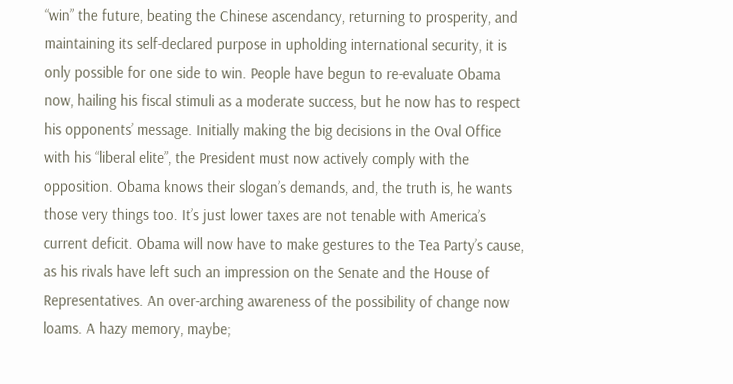“win” the future, beating the Chinese ascendancy, returning to prosperity, and maintaining its self-declared purpose in upholding international security, it is only possible for one side to win. People have begun to re-evaluate Obama now, hailing his fiscal stimuli as a moderate success, but he now has to respect his opponents’ message. Initially making the big decisions in the Oval Office with his “liberal elite”, the President must now actively comply with the opposition. Obama knows their slogan’s demands, and, the truth is, he wants those very things too. It’s just lower taxes are not tenable with America’s current deficit. Obama will now have to make gestures to the Tea Party’s cause, as his rivals have left such an impression on the Senate and the House of Representatives. An over-arching awareness of the possibility of change now loams. A hazy memory, maybe;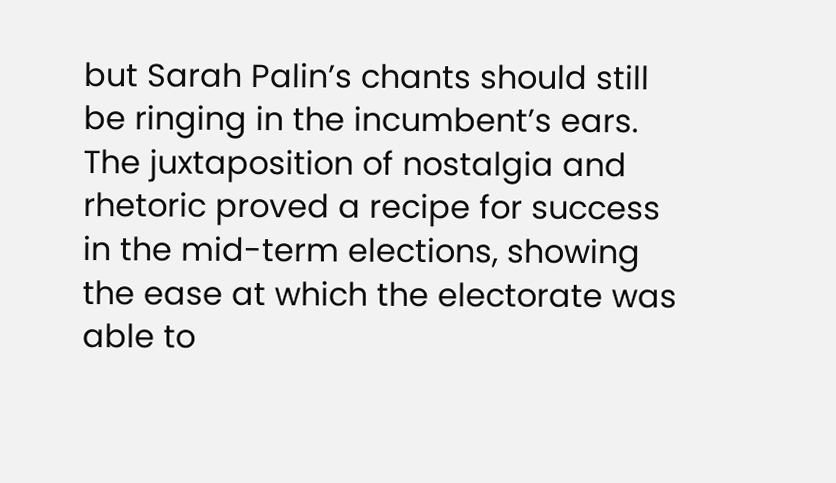but Sarah Palin’s chants should still be ringing in the incumbent’s ears. The juxtaposition of nostalgia and rhetoric proved a recipe for success in the mid-term elections, showing the ease at which the electorate was able to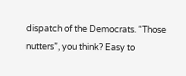dispatch of the Democrats. “Those nutters”, you think? Easy to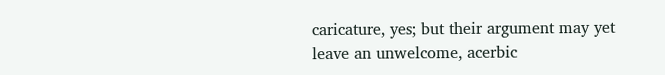caricature, yes; but their argument may yet leave an unwelcome, acerbic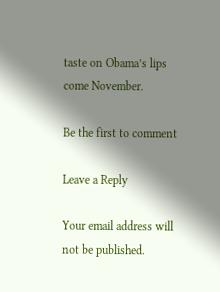taste on Obama’s lips come November.

Be the first to comment

Leave a Reply

Your email address will not be published.